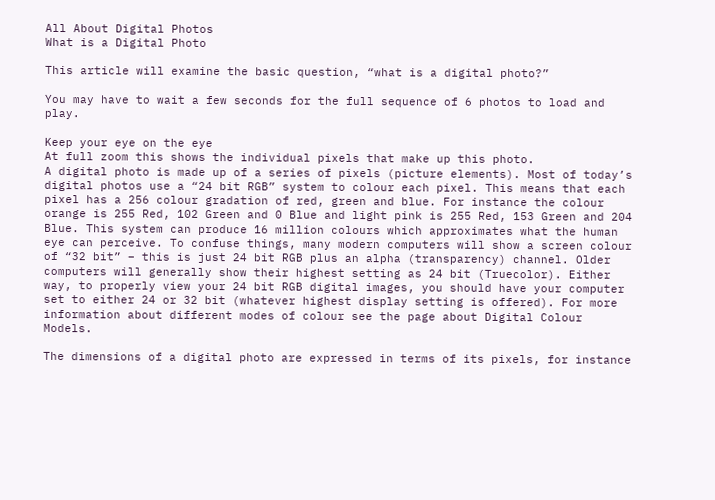All About Digital Photos
What is a Digital Photo

This article will examine the basic question, “what is a digital photo?”

You may have to wait a few seconds for the full sequence of 6 photos to load and play.

Keep your eye on the eye
At full zoom this shows the individual pixels that make up this photo.
A digital photo is made up of a series of pixels (picture elements). Most of today’s digital photos use a “24 bit RGB” system to colour each pixel. This means that each pixel has a 256 colour gradation of red, green and blue. For instance the colour orange is 255 Red, 102 Green and 0 Blue and light pink is 255 Red, 153 Green and 204 Blue. This system can produce 16 million colours which approximates what the human eye can perceive. To confuse things, many modern computers will show a screen colour of “32 bit” – this is just 24 bit RGB plus an alpha (transparency) channel. Older computers will generally show their highest setting as 24 bit (Truecolor). Either way, to properly view your 24 bit RGB digital images, you should have your computer set to either 24 or 32 bit (whatever highest display setting is offered). For more information about different modes of colour see the page about Digital Colour Models.

The dimensions of a digital photo are expressed in terms of its pixels, for instance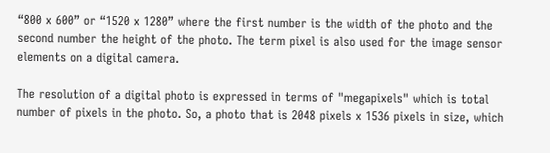“800 x 600” or “1520 x 1280” where the first number is the width of the photo and the second number the height of the photo. The term pixel is also used for the image sensor elements on a digital camera.

The resolution of a digital photo is expressed in terms of "megapixels" which is total number of pixels in the photo. So, a photo that is 2048 pixels x 1536 pixels in size, which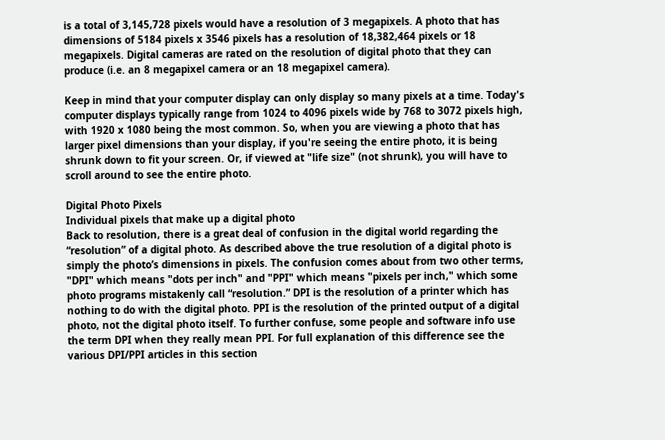is a total of 3,145,728 pixels would have a resolution of 3 megapixels. A photo that has dimensions of 5184 pixels x 3546 pixels has a resolution of 18,382,464 pixels or 18 megapixels. Digital cameras are rated on the resolution of digital photo that they can produce (i.e. an 8 megapixel camera or an 18 megapixel camera).

Keep in mind that your computer display can only display so many pixels at a time. Today's computer displays typically range from 1024 to 4096 pixels wide by 768 to 3072 pixels high, with 1920 x 1080 being the most common. So, when you are viewing a photo that has larger pixel dimensions than your display, if you're seeing the entire photo, it is being shrunk down to fit your screen. Or, if viewed at "life size" (not shrunk), you will have to scroll around to see the entire photo.

Digital Photo Pixels
Individual pixels that make up a digital photo
Back to resolution, there is a great deal of confusion in the digital world regarding the “resolution” of a digital photo. As described above the true resolution of a digital photo is simply the photo’s dimensions in pixels. The confusion comes about from two other terms, "DPI" which means "dots per inch" and "PPI" which means "pixels per inch," which some photo programs mistakenly call “resolution.” DPI is the resolution of a printer which has nothing to do with the digital photo. PPI is the resolution of the printed output of a digital photo, not the digital photo itself. To further confuse, some people and software info use the term DPI when they really mean PPI. For full explanation of this difference see the various DPI/PPI articles in this section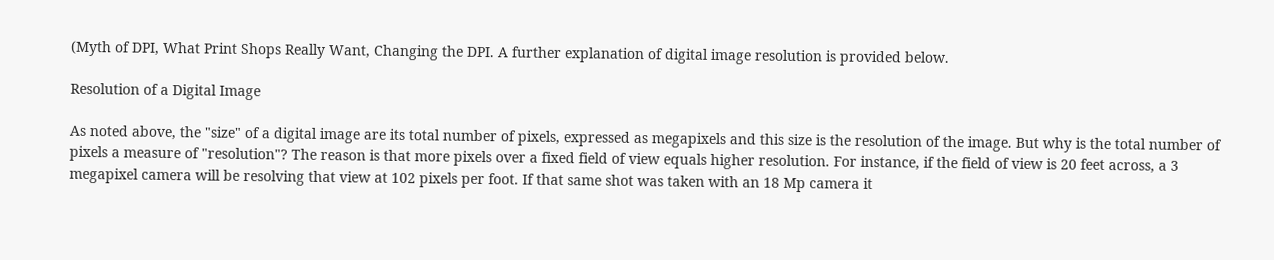(Myth of DPI, What Print Shops Really Want, Changing the DPI. A further explanation of digital image resolution is provided below.

Resolution of a Digital Image

As noted above, the "size" of a digital image are its total number of pixels, expressed as megapixels and this size is the resolution of the image. But why is the total number of pixels a measure of "resolution"? The reason is that more pixels over a fixed field of view equals higher resolution. For instance, if the field of view is 20 feet across, a 3 megapixel camera will be resolving that view at 102 pixels per foot. If that same shot was taken with an 18 Mp camera it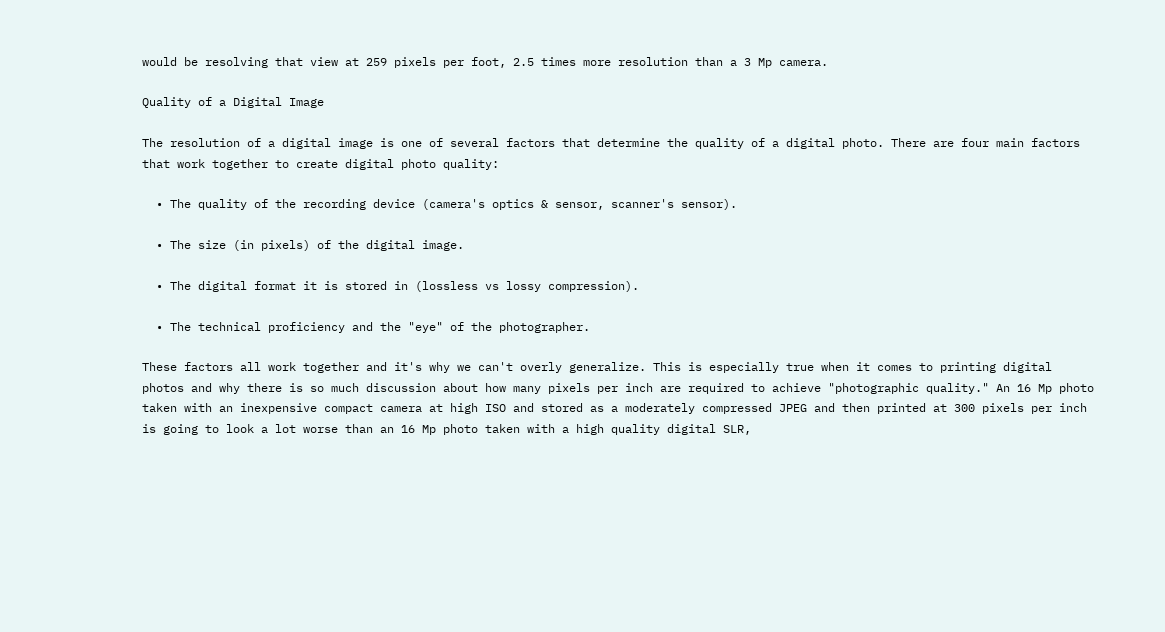would be resolving that view at 259 pixels per foot, 2.5 times more resolution than a 3 Mp camera.

Quality of a Digital Image

The resolution of a digital image is one of several factors that determine the quality of a digital photo. There are four main factors that work together to create digital photo quality:

  • The quality of the recording device (camera's optics & sensor, scanner's sensor).

  • The size (in pixels) of the digital image.

  • The digital format it is stored in (lossless vs lossy compression).

  • The technical proficiency and the "eye" of the photographer.

These factors all work together and it's why we can't overly generalize. This is especially true when it comes to printing digital photos and why there is so much discussion about how many pixels per inch are required to achieve "photographic quality." An 16 Mp photo taken with an inexpensive compact camera at high ISO and stored as a moderately compressed JPEG and then printed at 300 pixels per inch is going to look a lot worse than an 16 Mp photo taken with a high quality digital SLR,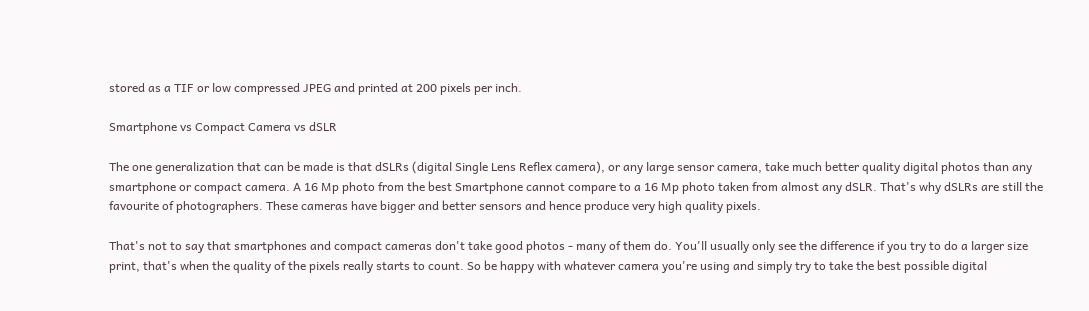stored as a TIF or low compressed JPEG and printed at 200 pixels per inch.

Smartphone vs Compact Camera vs dSLR

The one generalization that can be made is that dSLRs (digital Single Lens Reflex camera), or any large sensor camera, take much better quality digital photos than any smartphone or compact camera. A 16 Mp photo from the best Smartphone cannot compare to a 16 Mp photo taken from almost any dSLR. That's why dSLRs are still the favourite of photographers. These cameras have bigger and better sensors and hence produce very high quality pixels.

That's not to say that smartphones and compact cameras don't take good photos - many of them do. You'll usually only see the difference if you try to do a larger size print, that's when the quality of the pixels really starts to count. So be happy with whatever camera you're using and simply try to take the best possible digital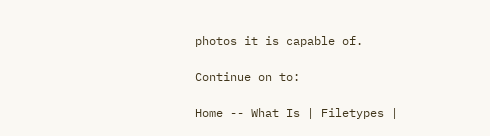photos it is capable of.

Continue on to:

Home -- What Is | Filetypes |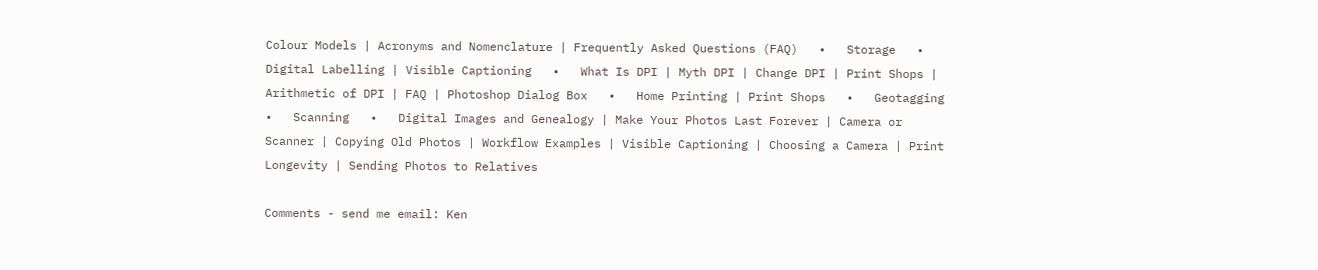Colour Models | Acronyms and Nomenclature | Frequently Asked Questions (FAQ)   •   Storage   •   Digital Labelling | Visible Captioning   •   What Is DPI | Myth DPI | Change DPI | Print Shops | Arithmetic of DPI | FAQ | Photoshop Dialog Box   •   Home Printing | Print Shops   •   Geotagging   •   Scanning   •   Digital Images and Genealogy | Make Your Photos Last Forever | Camera or Scanner | Copying Old Photos | Workflow Examples | Visible Captioning | Choosing a Camera | Print Longevity | Sending Photos to Relatives

Comments - send me email: Ken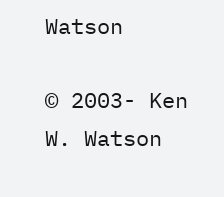Watson

© 2003- Ken W. Watson